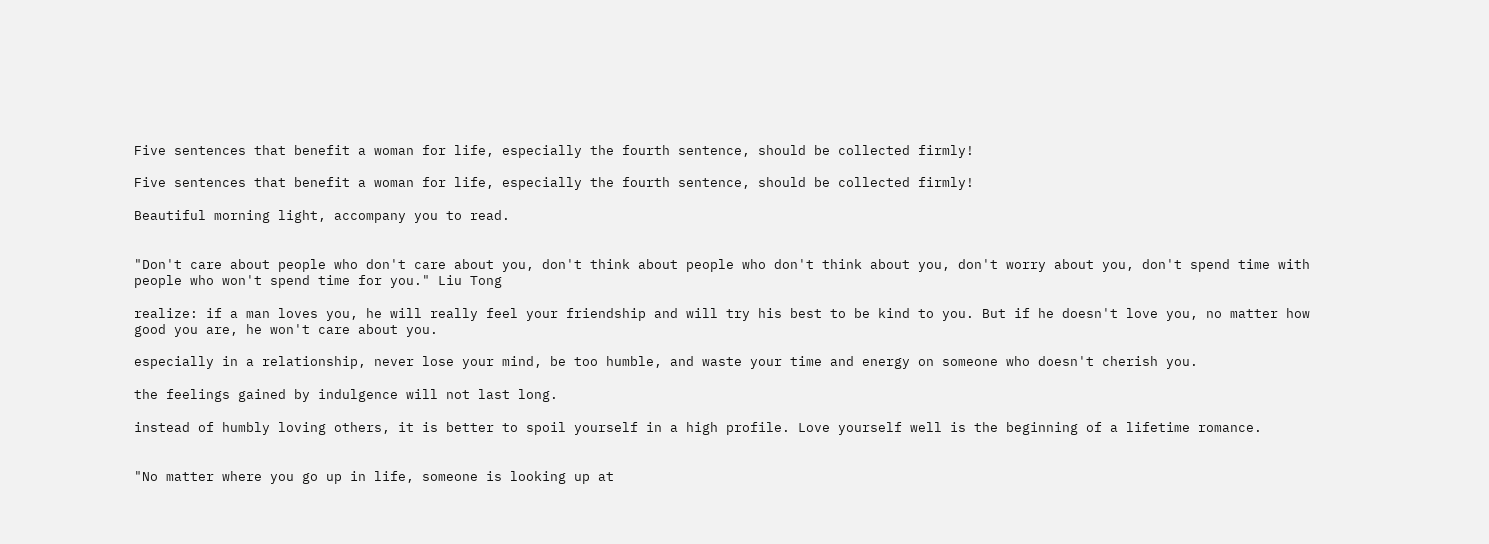Five sentences that benefit a woman for life, especially the fourth sentence, should be collected firmly!

Five sentences that benefit a woman for life, especially the fourth sentence, should be collected firmly!

Beautiful morning light, accompany you to read.


"Don't care about people who don't care about you, don't think about people who don't think about you, don't worry about you, don't spend time with people who won't spend time for you." Liu Tong

realize: if a man loves you, he will really feel your friendship and will try his best to be kind to you. But if he doesn't love you, no matter how good you are, he won't care about you.

especially in a relationship, never lose your mind, be too humble, and waste your time and energy on someone who doesn't cherish you.

the feelings gained by indulgence will not last long.

instead of humbly loving others, it is better to spoil yourself in a high profile. Love yourself well is the beginning of a lifetime romance.


"No matter where you go up in life, someone is looking up at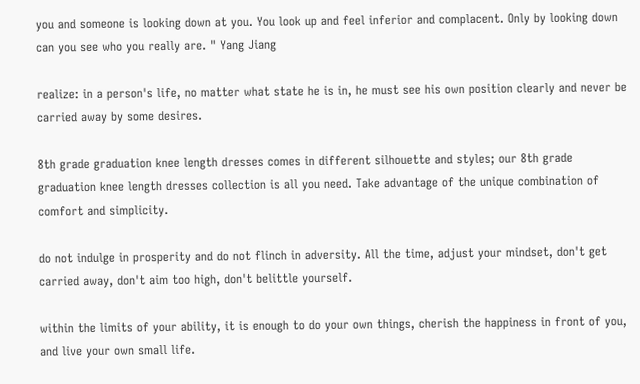you and someone is looking down at you. You look up and feel inferior and complacent. Only by looking down can you see who you really are. " Yang Jiang

realize: in a person's life, no matter what state he is in, he must see his own position clearly and never be carried away by some desires.

8th grade graduation knee length dresses comes in different silhouette and styles; our 8th grade graduation knee length dresses collection is all you need. Take advantage of the unique combination of comfort and simplicity.

do not indulge in prosperity and do not flinch in adversity. All the time, adjust your mindset, don't get carried away, don't aim too high, don't belittle yourself.

within the limits of your ability, it is enough to do your own things, cherish the happiness in front of you, and live your own small life.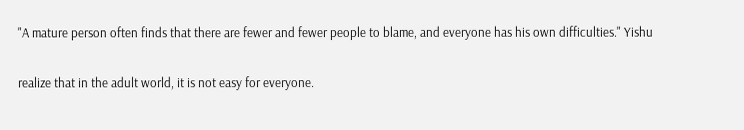"A mature person often finds that there are fewer and fewer people to blame, and everyone has his own difficulties." Yishu

realize that in the adult world, it is not easy for everyone.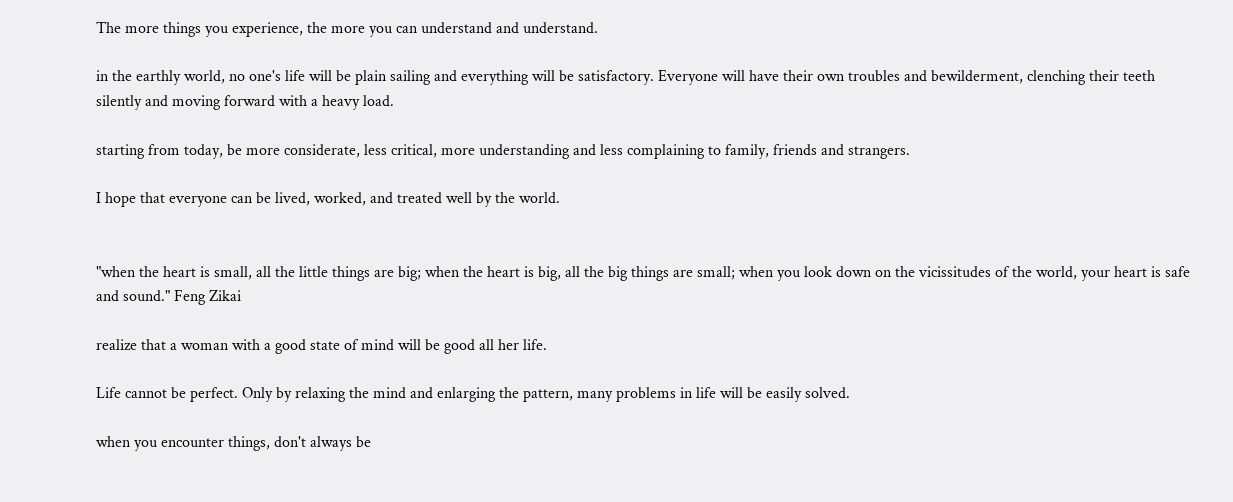The more things you experience, the more you can understand and understand.

in the earthly world, no one's life will be plain sailing and everything will be satisfactory. Everyone will have their own troubles and bewilderment, clenching their teeth silently and moving forward with a heavy load.

starting from today, be more considerate, less critical, more understanding and less complaining to family, friends and strangers.

I hope that everyone can be lived, worked, and treated well by the world.


"when the heart is small, all the little things are big; when the heart is big, all the big things are small; when you look down on the vicissitudes of the world, your heart is safe and sound." Feng Zikai

realize that a woman with a good state of mind will be good all her life.

Life cannot be perfect. Only by relaxing the mind and enlarging the pattern, many problems in life will be easily solved.

when you encounter things, don't always be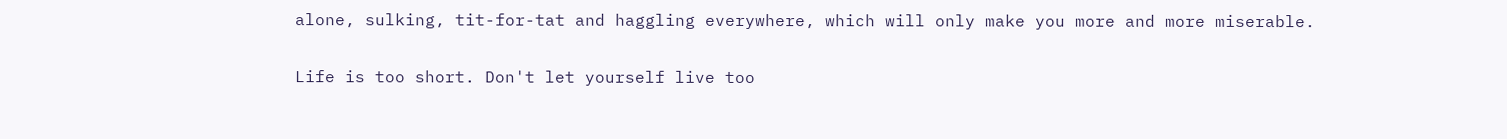alone, sulking, tit-for-tat and haggling everywhere, which will only make you more and more miserable.

Life is too short. Don't let yourself live too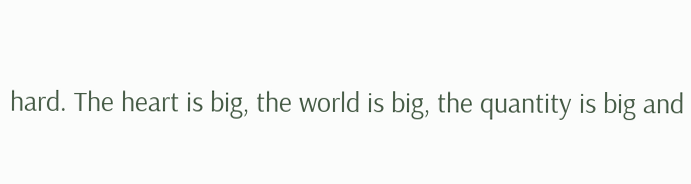hard. The heart is big, the world is big, the quantity is big and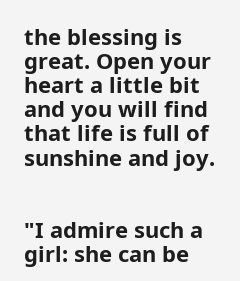the blessing is great. Open your heart a little bit and you will find that life is full of sunshine and joy.


"I admire such a girl: she can be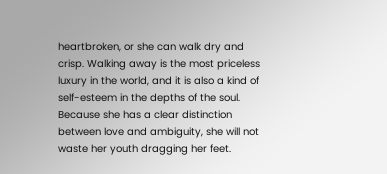heartbroken, or she can walk dry and crisp. Walking away is the most priceless luxury in the world, and it is also a kind of self-esteem in the depths of the soul. Because she has a clear distinction between love and ambiguity, she will not waste her youth dragging her feet.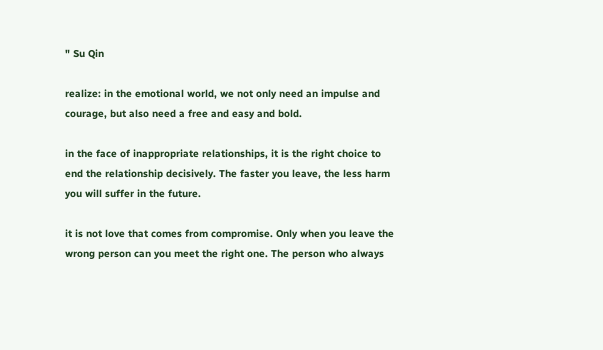" Su Qin

realize: in the emotional world, we not only need an impulse and courage, but also need a free and easy and bold.

in the face of inappropriate relationships, it is the right choice to end the relationship decisively. The faster you leave, the less harm you will suffer in the future.

it is not love that comes from compromise. Only when you leave the wrong person can you meet the right one. The person who always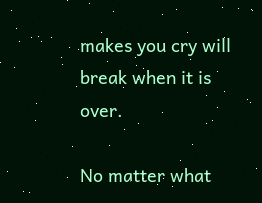makes you cry will break when it is over.

No matter what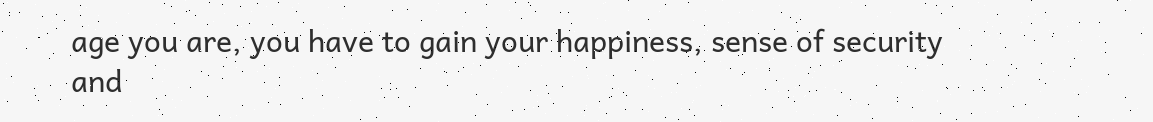age you are, you have to gain your happiness, sense of security and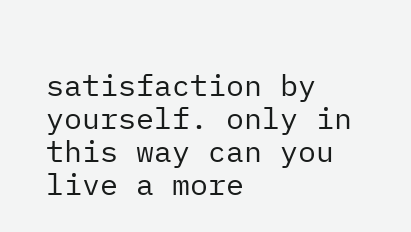satisfaction by yourself. only in this way can you live a more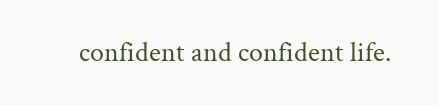confident and confident life.